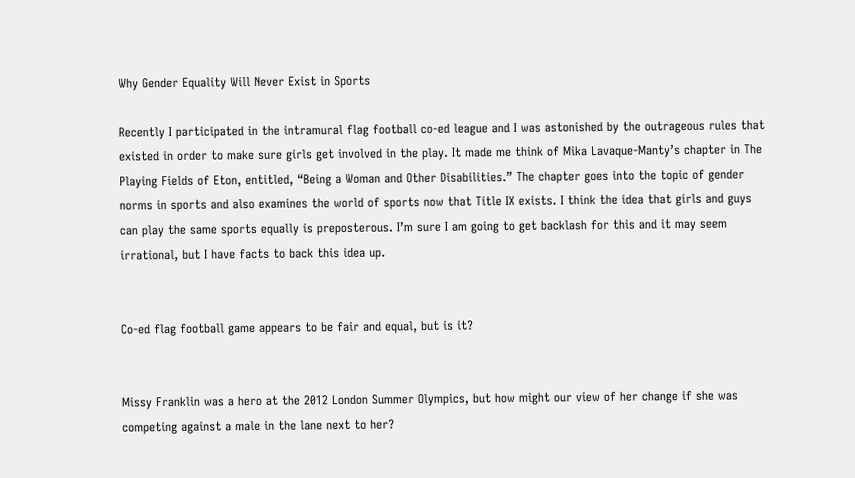Why Gender Equality Will Never Exist in Sports

Recently I participated in the intramural flag football co-ed league and I was astonished by the outrageous rules that existed in order to make sure girls get involved in the play. It made me think of Mika Lavaque-Manty’s chapter in The Playing Fields of Eton, entitled, “Being a Woman and Other Disabilities.” The chapter goes into the topic of gender norms in sports and also examines the world of sports now that Title IX exists. I think the idea that girls and guys can play the same sports equally is preposterous. I’m sure I am going to get backlash for this and it may seem irrational, but I have facts to back this idea up.


Co-ed flag football game appears to be fair and equal, but is it?


Missy Franklin was a hero at the 2012 London Summer Olympics, but how might our view of her change if she was competing against a male in the lane next to her?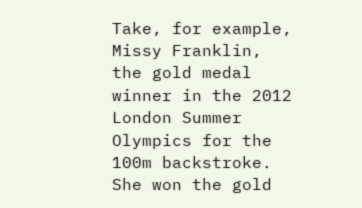Take, for example, Missy Franklin, the gold medal winner in the 2012 London Summer Olympics for the 100m backstroke. She won the gold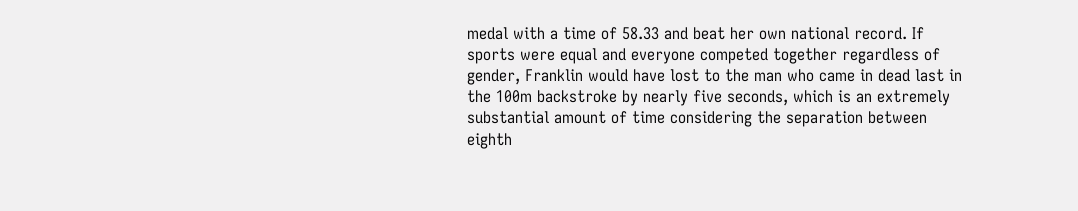medal with a time of 58.33 and beat her own national record. If sports were equal and everyone competed together regardless of gender, Franklin would have lost to the man who came in dead last in the 100m backstroke by nearly five seconds, which is an extremely substantial amount of time considering the separation between eighth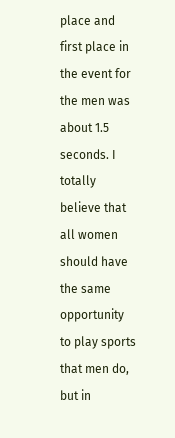place and first place in the event for the men was about 1.5 seconds. I totally believe that all women should have the same opportunity to play sports that men do, but in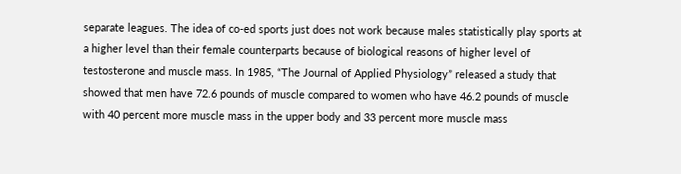separate leagues. The idea of co-ed sports just does not work because males statistically play sports at a higher level than their female counterparts because of biological reasons of higher level of testosterone and muscle mass. In 1985, “The Journal of Applied Physiology” released a study that showed that men have 72.6 pounds of muscle compared to women who have 46.2 pounds of muscle with 40 percent more muscle mass in the upper body and 33 percent more muscle mass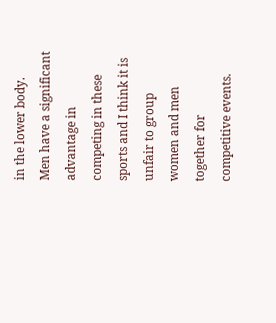in the lower body. Men have a significant advantage in competing in these sports and I think it is unfair to group women and men together for competitive events.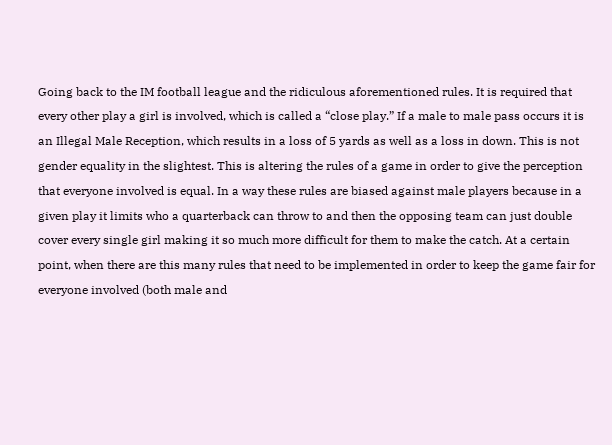Going back to the IM football league and the ridiculous aforementioned rules. It is required that every other play a girl is involved, which is called a “close play.” If a male to male pass occurs it is an Illegal Male Reception, which results in a loss of 5 yards as well as a loss in down. This is not gender equality in the slightest. This is altering the rules of a game in order to give the perception that everyone involved is equal. In a way these rules are biased against male players because in a given play it limits who a quarterback can throw to and then the opposing team can just double cover every single girl making it so much more difficult for them to make the catch. At a certain point, when there are this many rules that need to be implemented in order to keep the game fair for everyone involved (both male and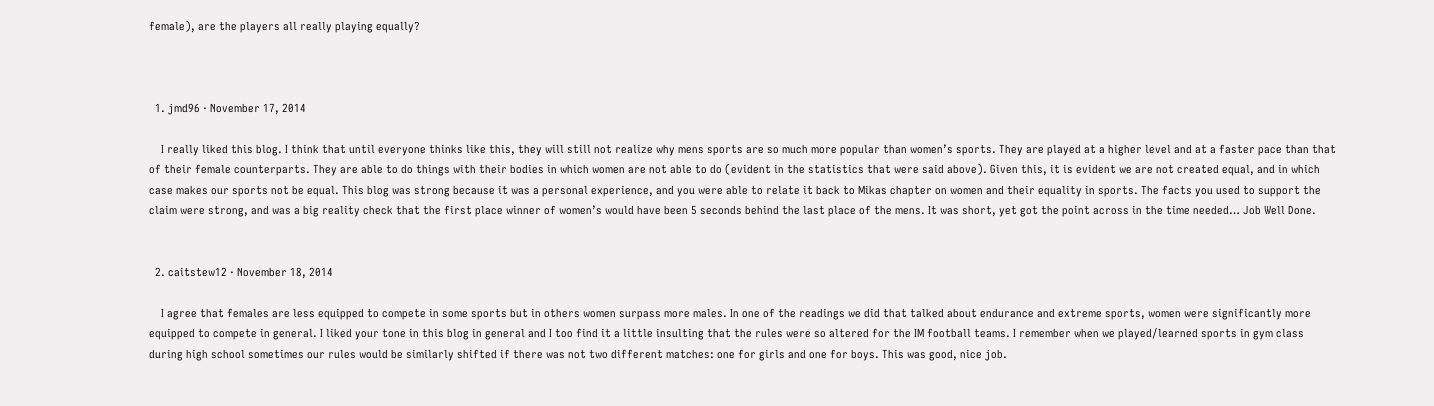female), are the players all really playing equally?



  1. jmd96 · November 17, 2014

    I really liked this blog. I think that until everyone thinks like this, they will still not realize why mens sports are so much more popular than women’s sports. They are played at a higher level and at a faster pace than that of their female counterparts. They are able to do things with their bodies in which women are not able to do (evident in the statistics that were said above). Given this, it is evident we are not created equal, and in which case makes our sports not be equal. This blog was strong because it was a personal experience, and you were able to relate it back to Mikas chapter on women and their equality in sports. The facts you used to support the claim were strong, and was a big reality check that the first place winner of women’s would have been 5 seconds behind the last place of the mens. It was short, yet got the point across in the time needed… Job Well Done.


  2. caitstew12 · November 18, 2014

    I agree that females are less equipped to compete in some sports but in others women surpass more males. In one of the readings we did that talked about endurance and extreme sports, women were significantly more equipped to compete in general. I liked your tone in this blog in general and I too find it a little insulting that the rules were so altered for the IM football teams. I remember when we played/learned sports in gym class during high school sometimes our rules would be similarly shifted if there was not two different matches: one for girls and one for boys. This was good, nice job.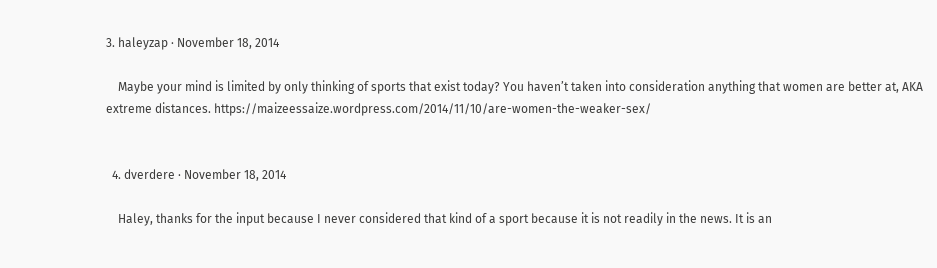3. haleyzap · November 18, 2014

    Maybe your mind is limited by only thinking of sports that exist today? You haven’t taken into consideration anything that women are better at, AKA extreme distances. https://maizeessaize.wordpress.com/2014/11/10/are-women-the-weaker-sex/


  4. dverdere · November 18, 2014

    Haley, thanks for the input because I never considered that kind of a sport because it is not readily in the news. It is an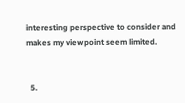interesting perspective to consider and makes my viewpoint seem limited.


  5.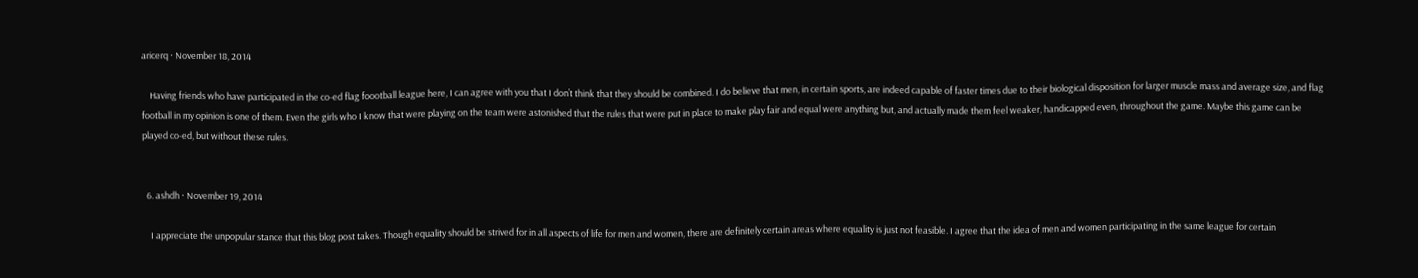aricerq · November 18, 2014

    Having friends who have participated in the co-ed flag foootball league here, I can agree with you that I don’t think that they should be combined. I do believe that men, in certain sports, are indeed capable of faster times due to their biological disposition for larger muscle mass and average size, and flag football in my opinion is one of them. Even the girls who I know that were playing on the team were astonished that the rules that were put in place to make play fair and equal were anything but, and actually made them feel weaker, handicapped even, throughout the game. Maybe this game can be played co-ed, but without these rules.


  6. ashdh · November 19, 2014

    I appreciate the unpopular stance that this blog post takes. Though equality should be strived for in all aspects of life for men and women, there are definitely certain areas where equality is just not feasible. I agree that the idea of men and women participating in the same league for certain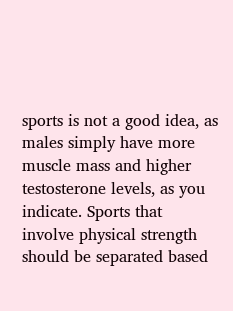sports is not a good idea, as males simply have more muscle mass and higher testosterone levels, as you indicate. Sports that involve physical strength should be separated based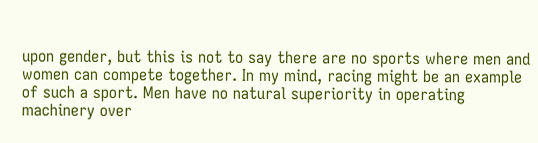upon gender, but this is not to say there are no sports where men and women can compete together. In my mind, racing might be an example of such a sport. Men have no natural superiority in operating machinery over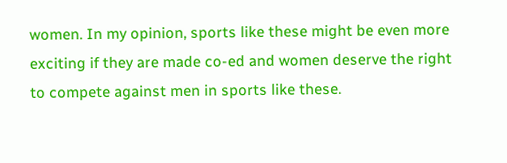women. In my opinion, sports like these might be even more exciting if they are made co-ed and women deserve the right to compete against men in sports like these.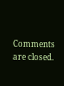Comments are closed.